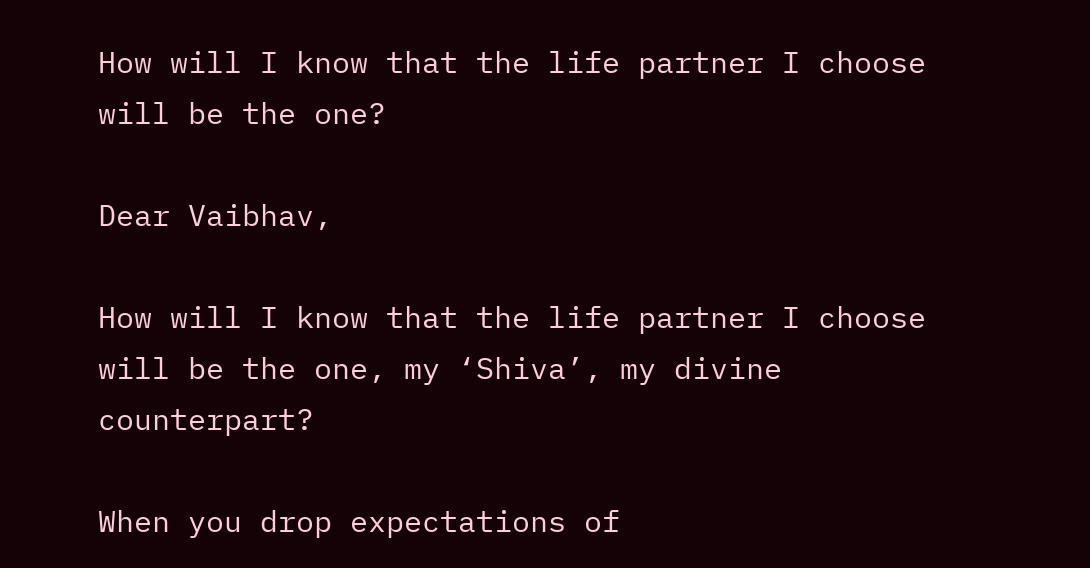How will I know that the life partner I choose will be the one?

Dear Vaibhav,

How will I know that the life partner I choose will be the one, my ‘Shiva’, my divine counterpart?

When you drop expectations of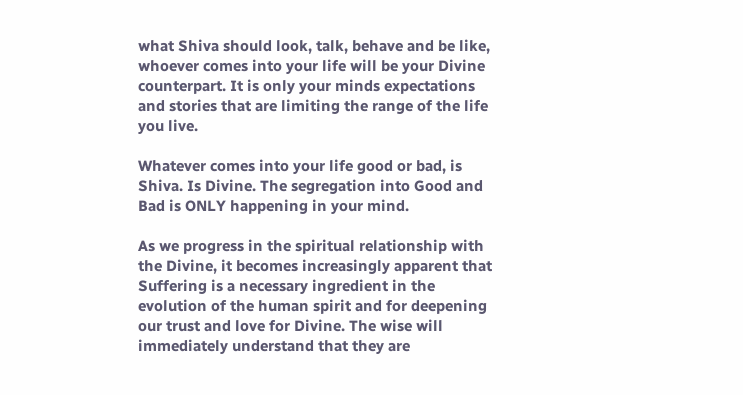what Shiva should look, talk, behave and be like, whoever comes into your life will be your Divine counterpart. It is only your minds expectations and stories that are limiting the range of the life you live.

Whatever comes into your life good or bad, is Shiva. Is Divine. The segregation into Good and Bad is ONLY happening in your mind.

As we progress in the spiritual relationship with the Divine, it becomes increasingly apparent that Suffering is a necessary ingredient in the evolution of the human spirit and for deepening our trust and love for Divine. The wise will immediately understand that they are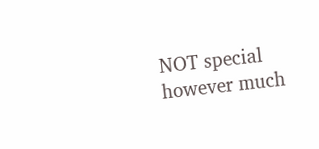NOT special however much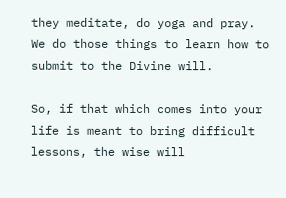they meditate, do yoga and pray. We do those things to learn how to submit to the Divine will.

So, if that which comes into your life is meant to bring difficult lessons, the wise will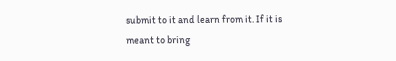submit to it and learn from it. If it is meant to bring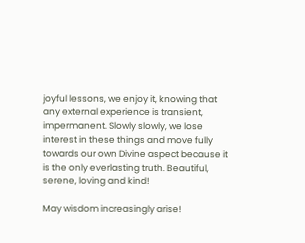joyful lessons, we enjoy it, knowing that any external experience is transient, impermanent. Slowly slowly, we lose interest in these things and move fully towards our own Divine aspect because it is the only everlasting truth. Beautiful, serene, loving and kind!

May wisdom increasingly arise!